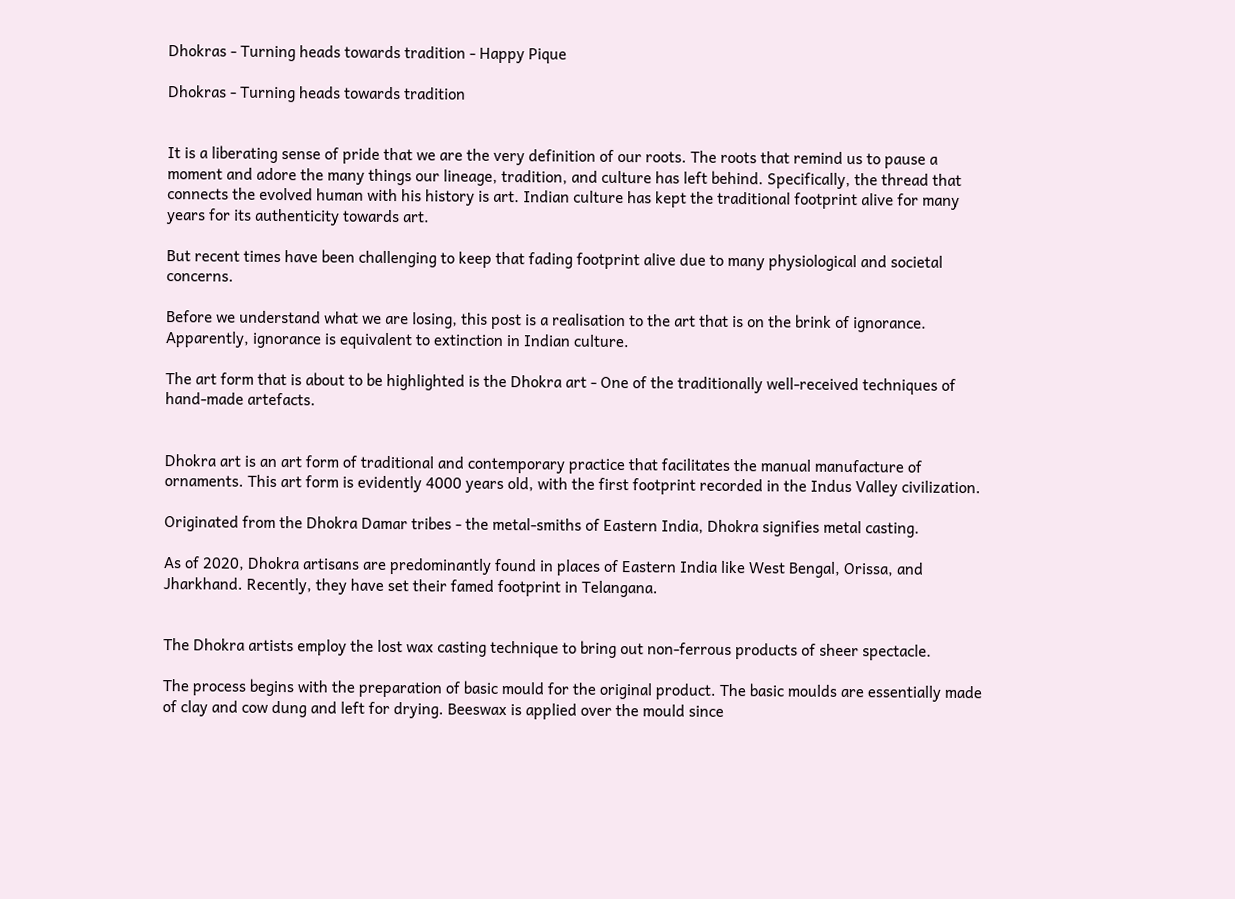Dhokras - Turning heads towards tradition - Happy Pique

Dhokras - Turning heads towards tradition


It is a liberating sense of pride that we are the very definition of our roots. The roots that remind us to pause a moment and adore the many things our lineage, tradition, and culture has left behind. Specifically, the thread that connects the evolved human with his history is art. Indian culture has kept the traditional footprint alive for many years for its authenticity towards art.

But recent times have been challenging to keep that fading footprint alive due to many physiological and societal concerns.

Before we understand what we are losing, this post is a realisation to the art that is on the brink of ignorance. Apparently, ignorance is equivalent to extinction in Indian culture.

The art form that is about to be highlighted is the Dhokra art - One of the traditionally well-received techniques of hand-made artefacts.


Dhokra art is an art form of traditional and contemporary practice that facilitates the manual manufacture of ornaments. This art form is evidently 4000 years old, with the first footprint recorded in the Indus Valley civilization.

Originated from the Dhokra Damar tribes - the metal-smiths of Eastern India, Dhokra signifies metal casting.

As of 2020, Dhokra artisans are predominantly found in places of Eastern India like West Bengal, Orissa, and Jharkhand. Recently, they have set their famed footprint in Telangana.


The Dhokra artists employ the lost wax casting technique to bring out non-ferrous products of sheer spectacle.

The process begins with the preparation of basic mould for the original product. The basic moulds are essentially made of clay and cow dung and left for drying. Beeswax is applied over the mould since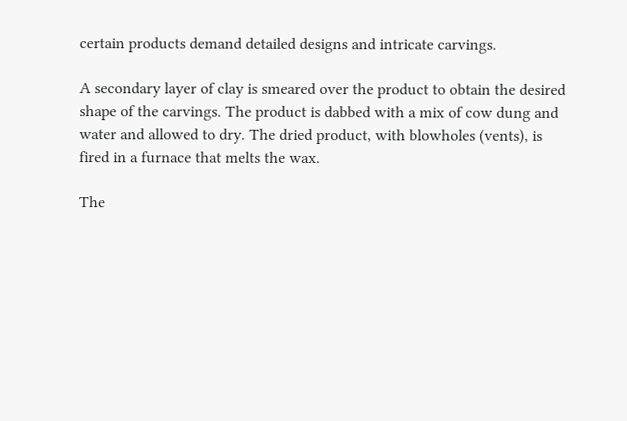certain products demand detailed designs and intricate carvings.

A secondary layer of clay is smeared over the product to obtain the desired shape of the carvings. The product is dabbed with a mix of cow dung and water and allowed to dry. The dried product, with blowholes (vents), is fired in a furnace that melts the wax.

The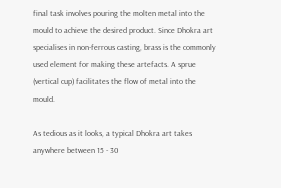final task involves pouring the molten metal into the mould to achieve the desired product. Since Dhokra art specialises in non-ferrous casting, brass is the commonly used element for making these artefacts. A sprue (vertical cup) facilitates the flow of metal into the mould.

As tedious as it looks, a typical Dhokra art takes anywhere between 15 - 30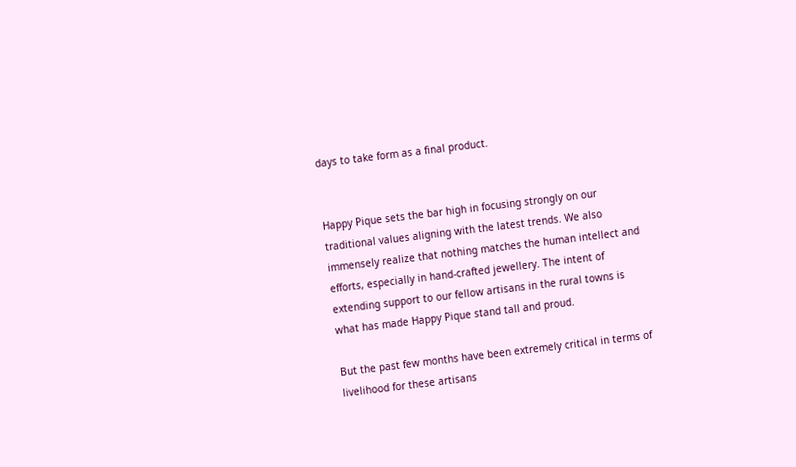days to take form as a final product.


Happy Pique sets the bar high in focusing strongly on our traditional values aligning with the latest trends. We also immensely realize that nothing matches the human intellect and efforts, especially in hand-crafted jewellery. The intent of extending support to our fellow artisans in the rural towns is what has made Happy Pique stand tall and proud.

But the past few months have been extremely critical in terms of livelihood for these artisans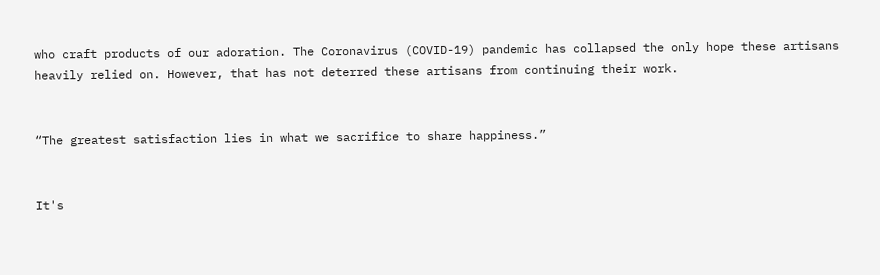who craft products of our adoration. The Coronavirus (COVID-19) pandemic has collapsed the only hope these artisans heavily relied on. However, that has not deterred these artisans from continuing their work.


“The greatest satisfaction lies in what we sacrifice to share happiness.”


It's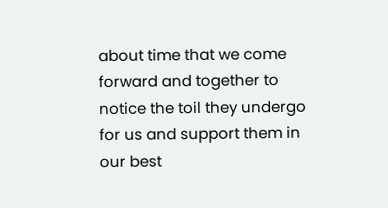about time that we come forward and together to notice the toil they undergo for us and support them in our best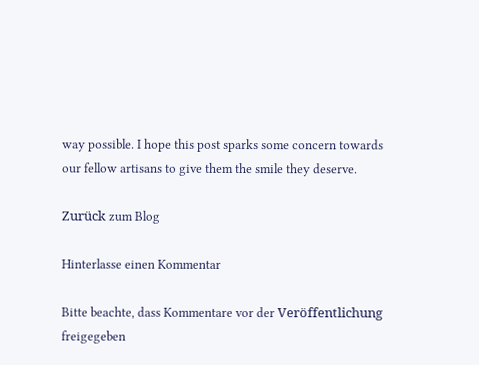way possible. I hope this post sparks some concern towards our fellow artisans to give them the smile they deserve.

Zurück zum Blog

Hinterlasse einen Kommentar

Bitte beachte, dass Kommentare vor der Veröffentlichung freigegeben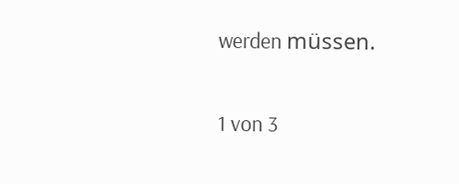werden müssen.

1 von 3